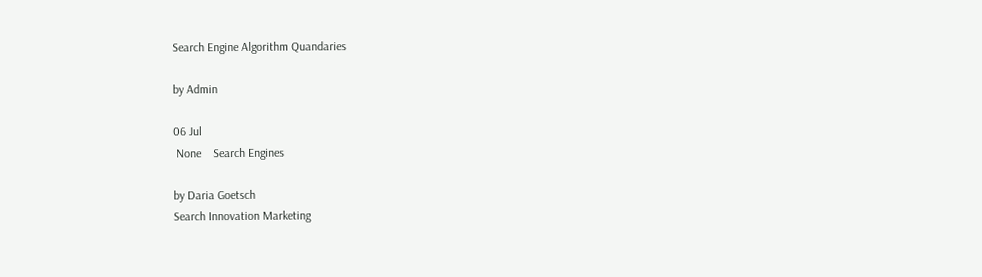Search Engine Algorithm Quandaries

by Admin

06 Jul
 None    Search Engines

by Daria Goetsch
Search Innovation Marketing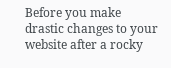Before you make drastic changes to your website after a rocky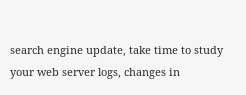search engine update, take time to study your web server logs, changes in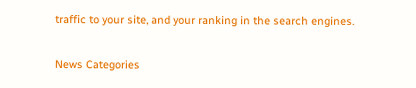traffic to your site, and your ranking in the search engines.

News Categories